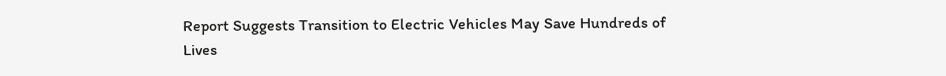Report Suggests Transition to Electric Vehicles May Save Hundreds of Lives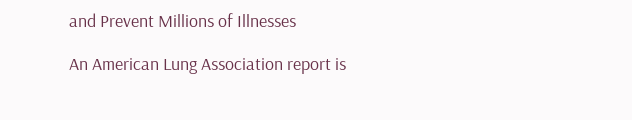and Prevent Millions of Illnesses

An American Lung Association report is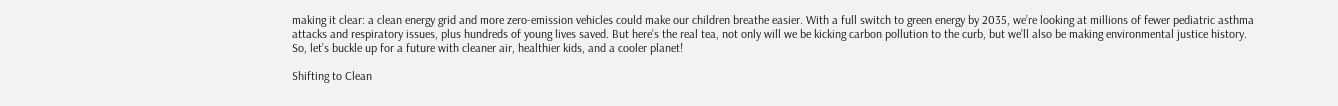making it clear: a clean energy grid and more zero-emission vehicles could make our children breathe easier. With a full switch to green energy by 2035, we’re looking at millions of fewer pediatric asthma attacks and respiratory issues, plus hundreds of young lives saved. But here’s the real tea, not only will we be kicking carbon pollution to the curb, but we’ll also be making environmental justice history. So, let’s buckle up for a future with cleaner air, healthier kids, and a cooler planet!

Shifting to Clean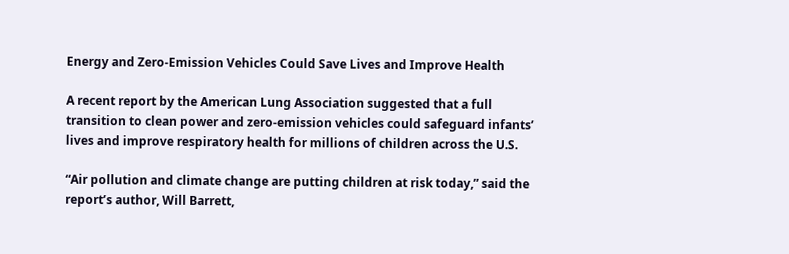Energy and Zero-Emission Vehicles Could Save Lives and Improve Health

A recent report by the American Lung Association suggested that a full transition to clean power and zero-emission vehicles could safeguard infants’ lives and improve respiratory health for millions of children across the U.S.

“Air pollution and climate change are putting children at risk today,” said the report’s author, Will Barrett,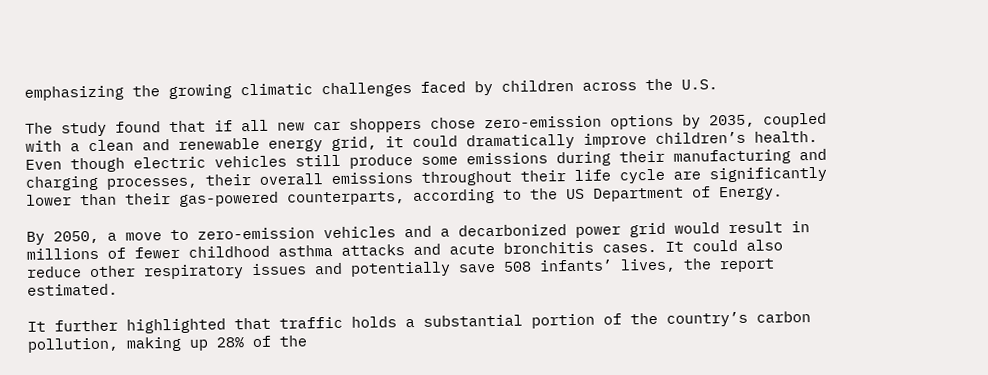emphasizing the growing climatic challenges faced by children across the U.S.

The study found that if all new car shoppers chose zero-emission options by 2035, coupled with a clean and renewable energy grid, it could dramatically improve children’s health. Even though electric vehicles still produce some emissions during their manufacturing and charging processes, their overall emissions throughout their life cycle are significantly lower than their gas-powered counterparts, according to the US Department of Energy.

By 2050, a move to zero-emission vehicles and a decarbonized power grid would result in millions of fewer childhood asthma attacks and acute bronchitis cases. It could also reduce other respiratory issues and potentially save 508 infants’ lives, the report estimated.

It further highlighted that traffic holds a substantial portion of the country’s carbon pollution, making up 28% of the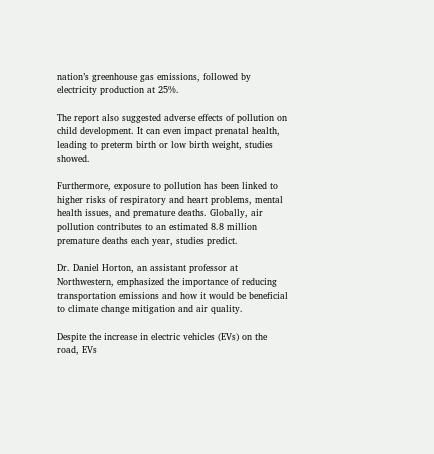nation’s greenhouse gas emissions, followed by electricity production at 25%.

The report also suggested adverse effects of pollution on child development. It can even impact prenatal health, leading to preterm birth or low birth weight, studies showed.

Furthermore, exposure to pollution has been linked to higher risks of respiratory and heart problems, mental health issues, and premature deaths. Globally, air pollution contributes to an estimated 8.8 million premature deaths each year, studies predict.

Dr. Daniel Horton, an assistant professor at Northwestern, emphasized the importance of reducing transportation emissions and how it would be beneficial to climate change mitigation and air quality.

Despite the increase in electric vehicles (EVs) on the road, EVs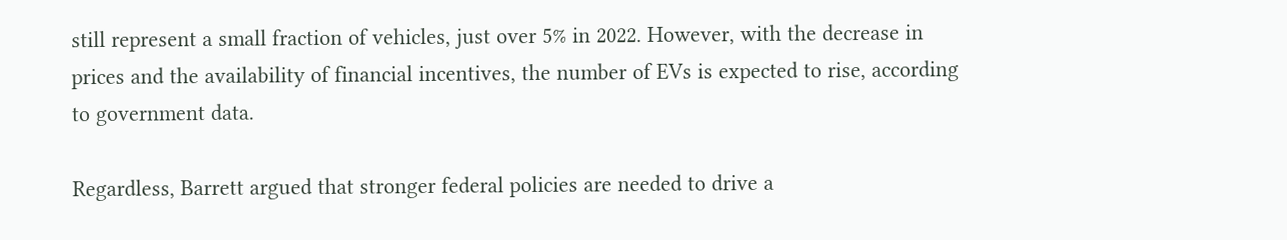still represent a small fraction of vehicles, just over 5% in 2022. However, with the decrease in prices and the availability of financial incentives, the number of EVs is expected to rise, according to government data.

Regardless, Barrett argued that stronger federal policies are needed to drive a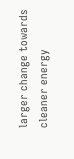larger change towards cleaner energy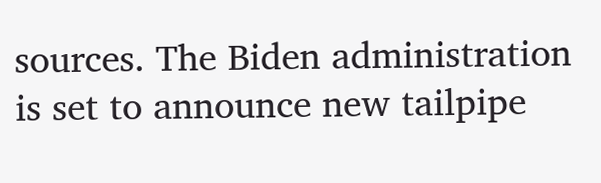sources. The Biden administration is set to announce new tailpipe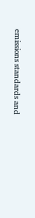emissions standards and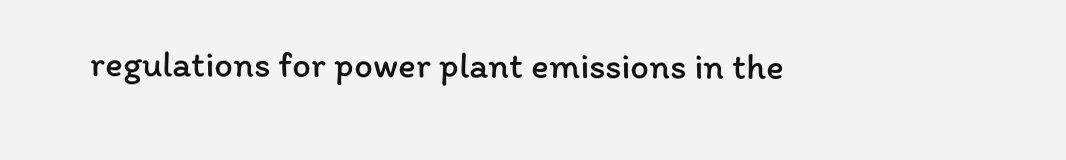regulations for power plant emissions in the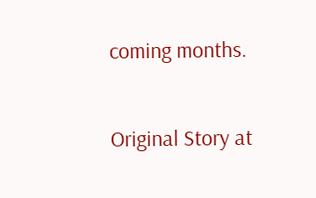coming months.

Original Story at